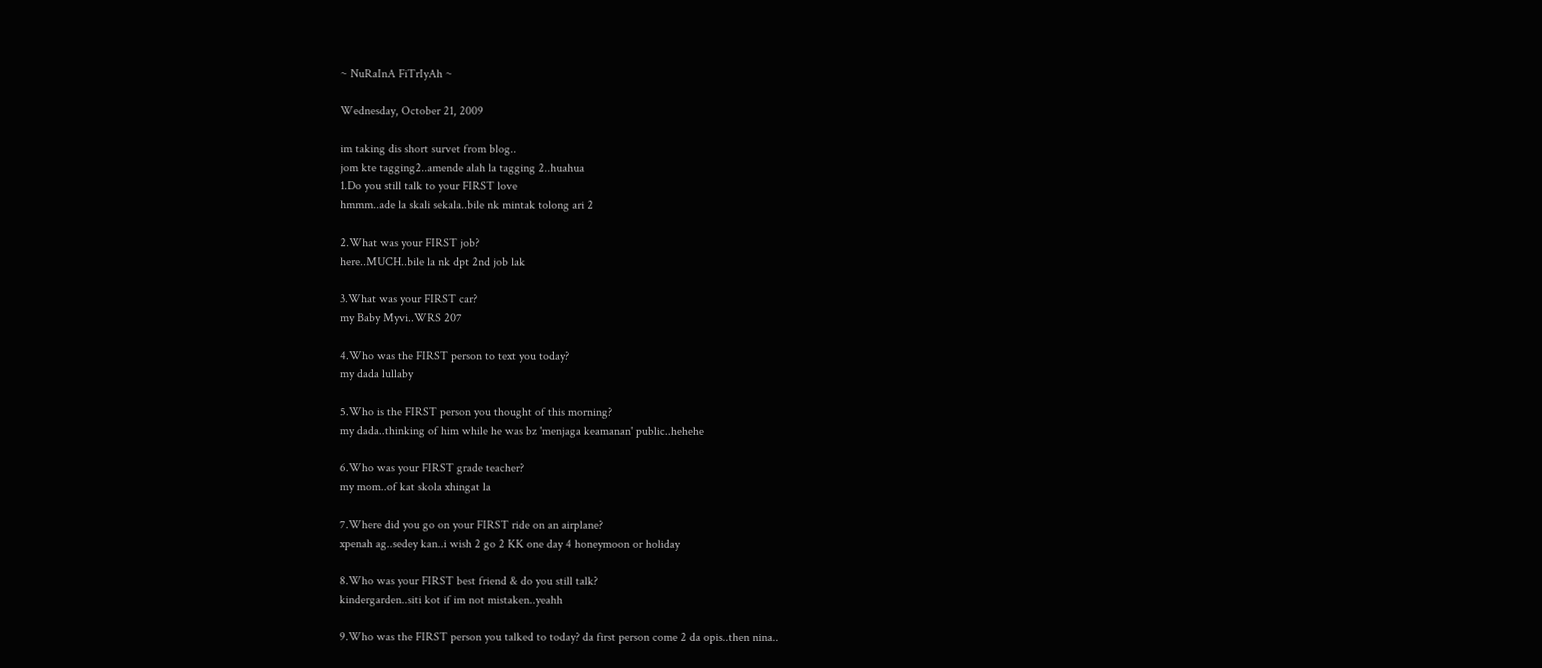~ NuRaInA FiTrIyAh ~

Wednesday, October 21, 2009

im taking dis short survet from blog..
jom kte tagging2..amende alah la tagging 2..huahua
1.Do you still talk to your FIRST love
hmmm..ade la skali sekala..bile nk mintak tolong ari 2

2.What was your FIRST job?
here..MUCH..bile la nk dpt 2nd job lak

3.What was your FIRST car?
my Baby Myvi..WRS 207

4.Who was the FIRST person to text you today?
my dada lullaby

5.Who is the FIRST person you thought of this morning?
my dada..thinking of him while he was bz 'menjaga keamanan' public..hehehe

6.Who was your FIRST grade teacher?
my mom..of kat skola xhingat la

7.Where did you go on your FIRST ride on an airplane?
xpenah ag..sedey kan..i wish 2 go 2 KK one day 4 honeymoon or holiday

8.Who was your FIRST best friend & do you still talk?
kindergarden..siti kot if im not mistaken..yeahh

9.Who was the FIRST person you talked to today? da first person come 2 da opis..then nina..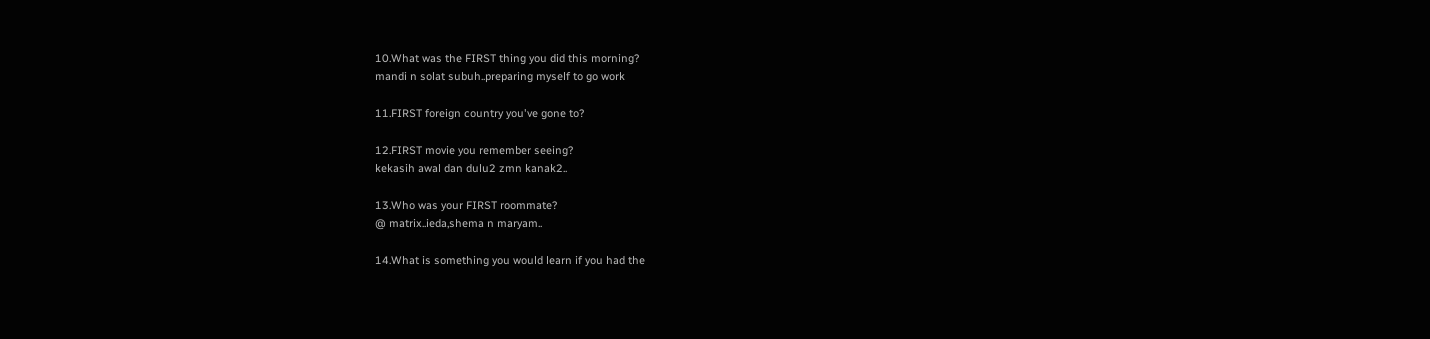10.What was the FIRST thing you did this morning?
mandi n solat subuh..preparing myself to go work

11.FIRST foreign country you've gone to?

12.FIRST movie you remember seeing?
kekasih awal dan dulu2 zmn kanak2..

13.Who was your FIRST roommate?
@ matrix..ieda,shema n maryam..

14.What is something you would learn if you had the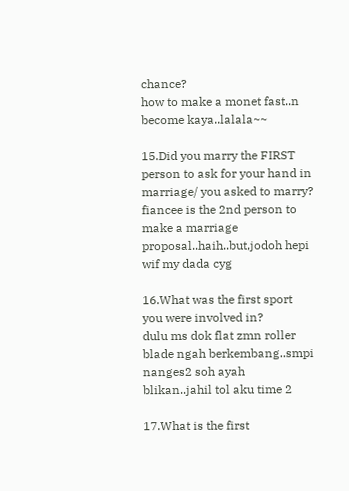chance?
how to make a monet fast..n become kaya..lalala~~

15.Did you marry the FIRST person to ask for your hand in marriage/ you asked to marry? fiancee is the 2nd person to make a marriage proposal..haih..but,jodoh hepi wif my dada cyg

16.What was the first sport you were involved in?
dulu ms dok flat zmn roller blade ngah berkembang..smpi nanges2 soh ayah blikan..jahil tol aku time 2

17.What is the first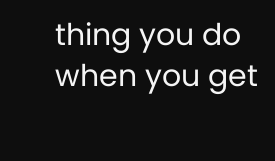thing you do when you get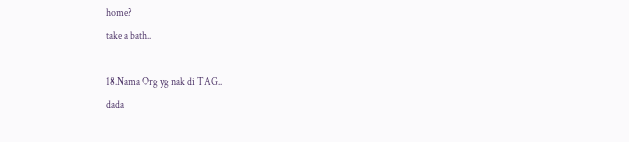home?
take a bath..

18.Nama Org yg nak di TAG..
dada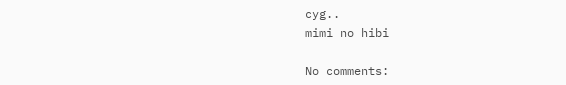cyg..
mimi no hibi

No comments: